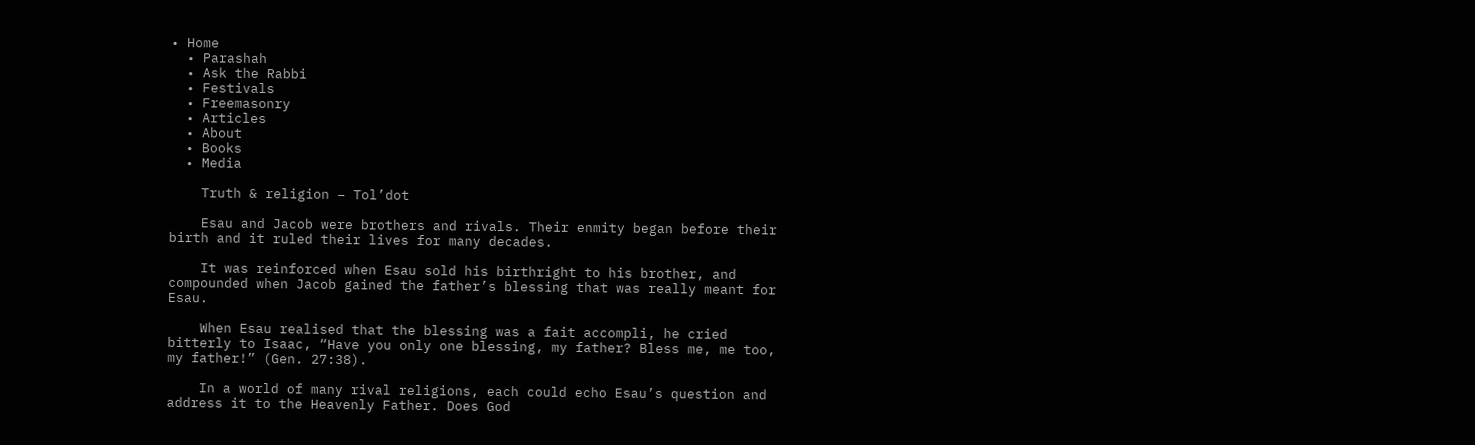• Home
  • Parashah
  • Ask the Rabbi
  • Festivals
  • Freemasonry
  • Articles
  • About
  • Books
  • Media

    Truth & religion – Tol’dot

    Esau and Jacob were brothers and rivals. Their enmity began before their birth and it ruled their lives for many decades.

    It was reinforced when Esau sold his birthright to his brother, and compounded when Jacob gained the father’s blessing that was really meant for Esau.

    When Esau realised that the blessing was a fait accompli, he cried bitterly to Isaac, “Have you only one blessing, my father? Bless me, me too, my father!” (Gen. 27:38).

    In a world of many rival religions, each could echo Esau’s question and address it to the Heavenly Father. Does God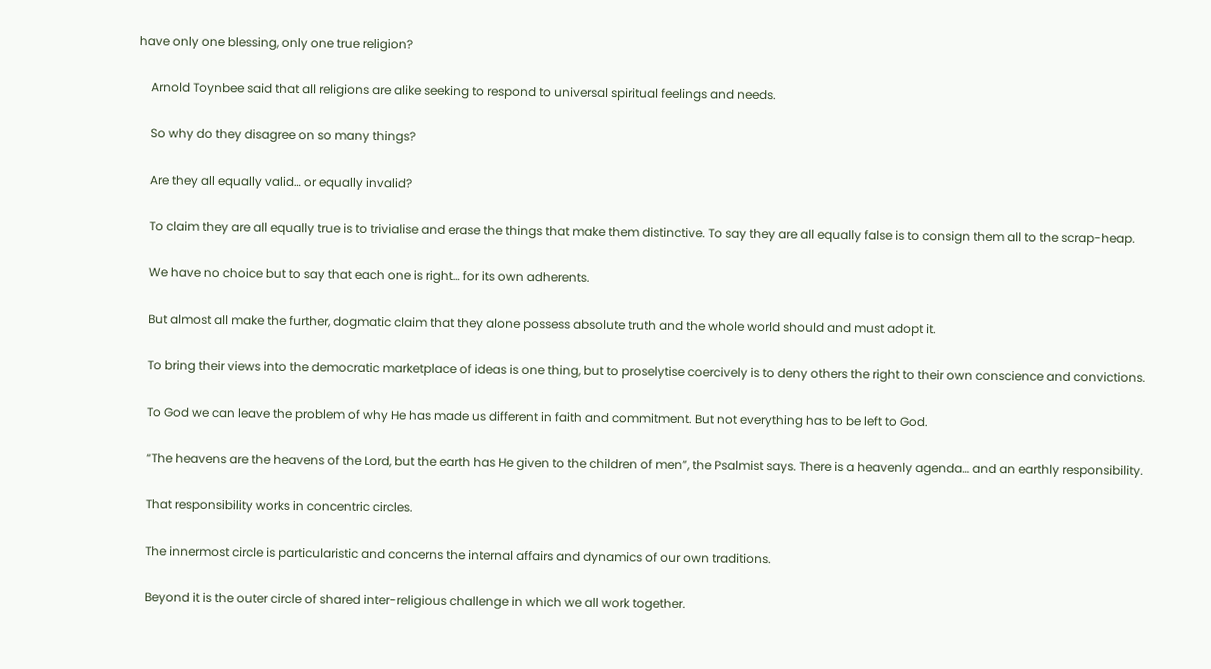have only one blessing, only one true religion?

    Arnold Toynbee said that all religions are alike seeking to respond to universal spiritual feelings and needs.

    So why do they disagree on so many things?

    Are they all equally valid… or equally invalid?

    To claim they are all equally true is to trivialise and erase the things that make them distinctive. To say they are all equally false is to consign them all to the scrap-heap.

    We have no choice but to say that each one is right… for its own adherents.

    But almost all make the further, dogmatic claim that they alone possess absolute truth and the whole world should and must adopt it.

    To bring their views into the democratic marketplace of ideas is one thing, but to proselytise coercively is to deny others the right to their own conscience and convictions.

    To God we can leave the problem of why He has made us different in faith and commitment. But not everything has to be left to God.

    “The heavens are the heavens of the Lord, but the earth has He given to the children of men”, the Psalmist says. There is a heavenly agenda… and an earthly responsibility.

    That responsibility works in concentric circles.

    The innermost circle is particularistic and concerns the internal affairs and dynamics of our own traditions.

    Beyond it is the outer circle of shared inter-religious challenge in which we all work together.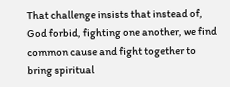That challenge insists that instead of, God forbid, fighting one another, we find common cause and fight together to bring spiritual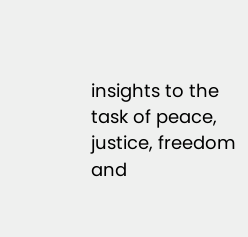insights to the task of peace, justice, freedom and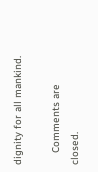dignity for all mankind.

    Comments are closed.